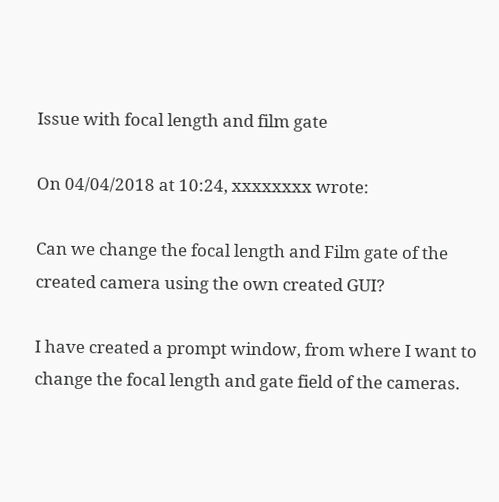Issue with focal length and film gate

On 04/04/2018 at 10:24, xxxxxxxx wrote:

Can we change the focal length and Film gate of the created camera using the own created GUI?

I have created a prompt window, from where I want to change the focal length and gate field of the cameras.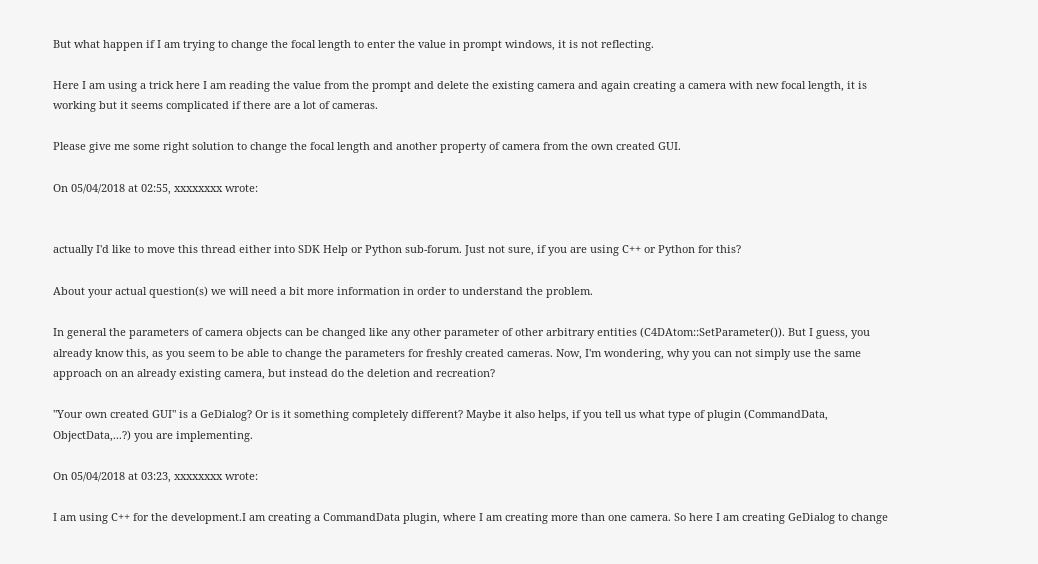But what happen if I am trying to change the focal length to enter the value in prompt windows, it is not reflecting.

Here I am using a trick here I am reading the value from the prompt and delete the existing camera and again creating a camera with new focal length, it is working but it seems complicated if there are a lot of cameras.

Please give me some right solution to change the focal length and another property of camera from the own created GUI.

On 05/04/2018 at 02:55, xxxxxxxx wrote:


actually I'd like to move this thread either into SDK Help or Python sub-forum. Just not sure, if you are using C++ or Python for this?

About your actual question(s) we will need a bit more information in order to understand the problem.

In general the parameters of camera objects can be changed like any other parameter of other arbitrary entities (C4DAtom::SetParameter()). But I guess, you already know this, as you seem to be able to change the parameters for freshly created cameras. Now, I'm wondering, why you can not simply use the same approach on an already existing camera, but instead do the deletion and recreation?

"Your own created GUI" is a GeDialog? Or is it something completely different? Maybe it also helps, if you tell us what type of plugin (CommandData, ObjectData,...?) you are implementing.

On 05/04/2018 at 03:23, xxxxxxxx wrote:

I am using C++ for the development.I am creating a CommandData plugin, where I am creating more than one camera. So here I am creating GeDialog to change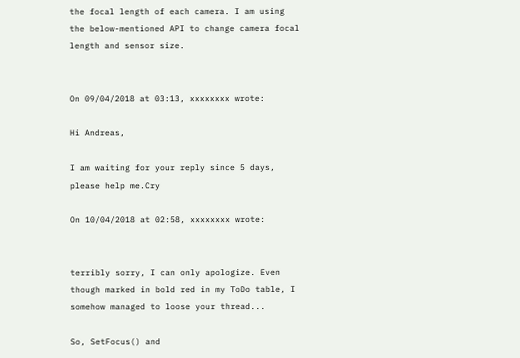the focal length of each camera. I am using the below-mentioned API to change camera focal length and sensor size.


On 09/04/2018 at 03:13, xxxxxxxx wrote:

Hi Andreas,

I am waiting for your reply since 5 days, please help me.Cry

On 10/04/2018 at 02:58, xxxxxxxx wrote:


terribly sorry, I can only apologize. Even though marked in bold red in my ToDo table, I somehow managed to loose your thread...

So, SetFocus() and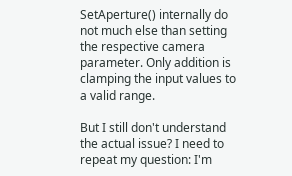SetAperture() internally do not much else than setting the respective camera parameter. Only addition is clamping the input values to a valid range.

But I still don't understand the actual issue? I need to repeat my question: I'm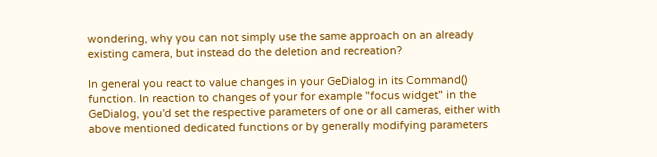wondering, why you can not simply use the same approach on an already existing camera, but instead do the deletion and recreation?

In general you react to value changes in your GeDialog in its Command() function. In reaction to changes of your for example "focus widget" in the GeDialog, you'd set the respective parameters of one or all cameras, either with above mentioned dedicated functions or by generally modifying parameters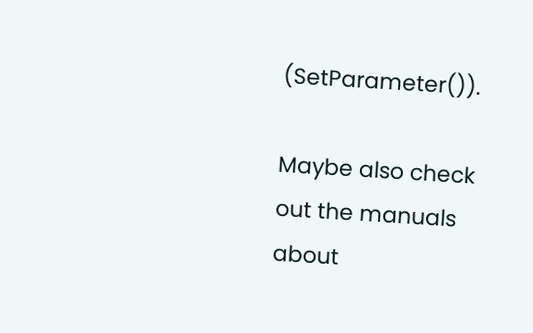(SetParameter()).

Maybe also check out the manuals about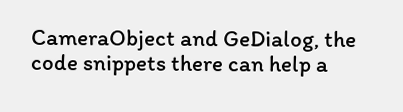CameraObject and GeDialog, the code snippets there can help a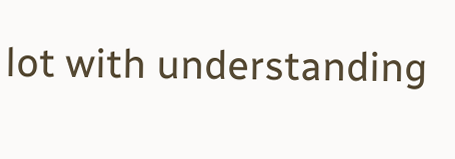lot with understanding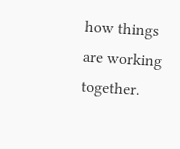how things are working together.